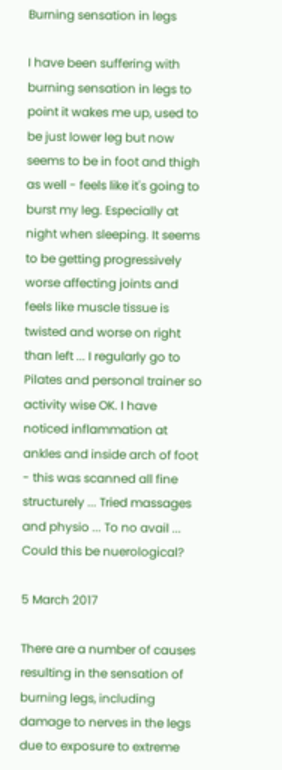Burning sensation in legs

I have been suffering with burning sensation in legs to point it wakes me up, used to be just lower leg but now seems to be in foot and thigh as well - feels like it's going to burst my leg. Especially at night when sleeping. It seems to be getting progressively worse affecting joints and feels like muscle tissue is twisted and worse on right than left ... I regularly go to Pilates and personal trainer so activity wise OK. I have noticed inflammation at ankles and inside arch of foot - this was scanned all fine structurely ... Tried massages and physio ... To no avail ... Could this be nuerological?

5 March 2017

There are a number of causes resulting in the sensation of burning legs, including damage to nerves in the legs due to exposure to extreme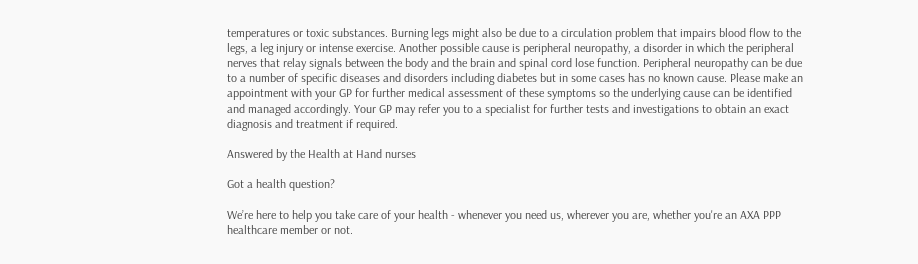temperatures or toxic substances. Burning legs might also be due to a circulation problem that impairs blood flow to the legs, a leg injury or intense exercise. Another possible cause is peripheral neuropathy, a disorder in which the peripheral nerves that relay signals between the body and the brain and spinal cord lose function. Peripheral neuropathy can be due to a number of specific diseases and disorders including diabetes but in some cases has no known cause. Please make an appointment with your GP for further medical assessment of these symptoms so the underlying cause can be identified and managed accordingly. Your GP may refer you to a specialist for further tests and investigations to obtain an exact diagnosis and treatment if required.

Answered by the Health at Hand nurses

Got a health question?

We’re here to help you take care of your health - whenever you need us, wherever you are, whether you're an AXA PPP healthcare member or not.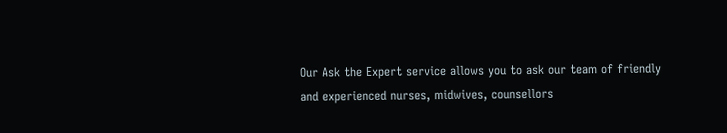Our Ask the Expert service allows you to ask our team of friendly and experienced nurses, midwives, counsellors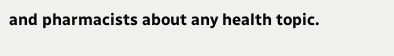and pharmacists about any health topic.